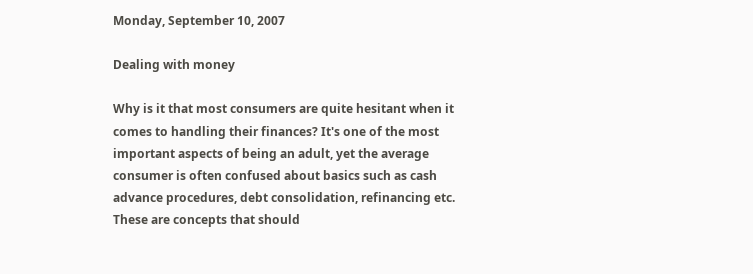Monday, September 10, 2007

Dealing with money

Why is it that most consumers are quite hesitant when it comes to handling their finances? It's one of the most important aspects of being an adult, yet the average consumer is often confused about basics such as cash advance procedures, debt consolidation, refinancing etc. These are concepts that should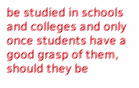be studied in schools and colleges and only once students have a good grasp of them, should they be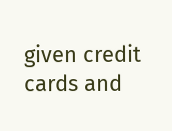given credit cards and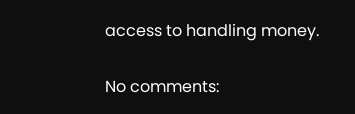access to handling money.

No comments: